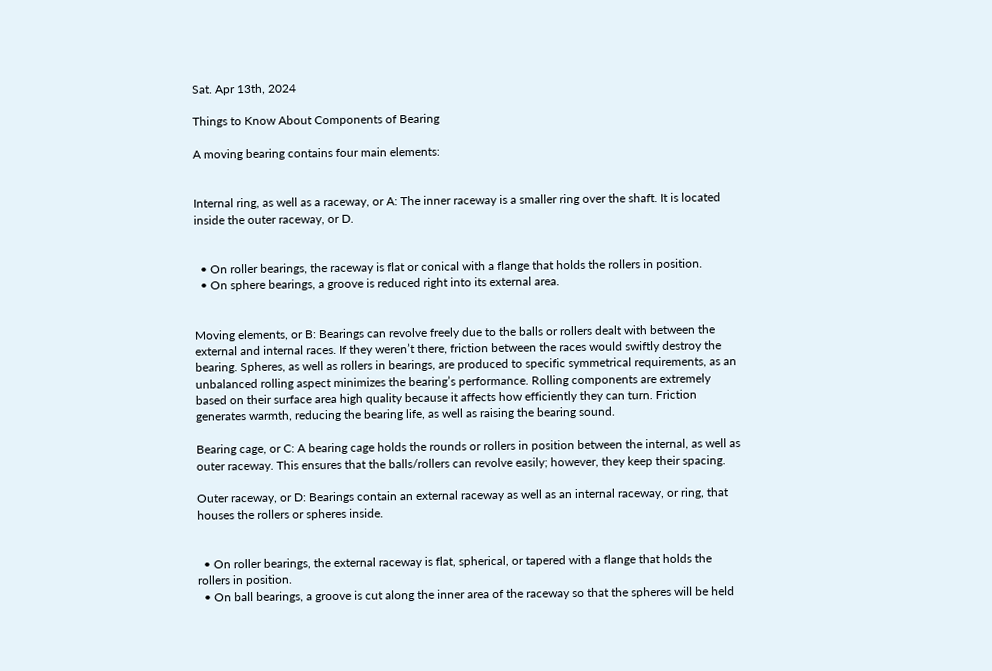Sat. Apr 13th, 2024

Things to Know About Components of Bearing

A moving bearing contains four main elements:


Internal ring, as well as a raceway, or A: The inner raceway is a smaller ring over the shaft. It is located inside the outer raceway, or D.


  • On roller bearings, the raceway is flat or conical with a flange that holds the rollers in position.
  • On sphere bearings, a groove is reduced right into its external area.


Moving elements, or B: Bearings can revolve freely due to the balls or rollers dealt with between the external and internal races. If they weren’t there, friction between the races would swiftly destroy the bearing. Spheres, as well as rollers in bearings, are produced to specific symmetrical requirements, as an unbalanced rolling aspect minimizes the bearing’s performance. Rolling components are extremely based on their surface area high quality because it affects how efficiently they can turn. Friction generates warmth, reducing the bearing life, as well as raising the bearing sound.

Bearing cage, or C: A bearing cage holds the rounds or rollers in position between the internal, as well as outer raceway. This ensures that the balls/rollers can revolve easily; however, they keep their spacing.

Outer raceway, or D: Bearings contain an external raceway as well as an internal raceway, or ring, that houses the rollers or spheres inside.


  • On roller bearings, the external raceway is flat, spherical, or tapered with a flange that holds the rollers in position.
  • On ball bearings, a groove is cut along the inner area of the raceway so that the spheres will be held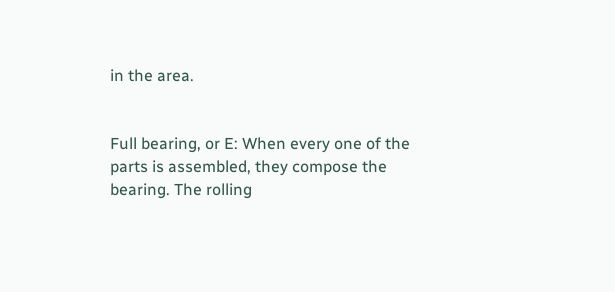in the area.


Full bearing, or E: When every one of the parts is assembled, they compose the bearing. The rolling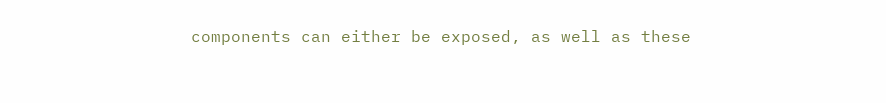components can either be exposed, as well as these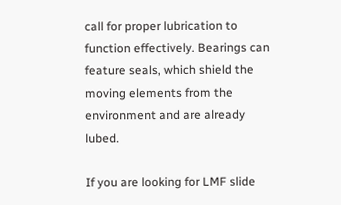call for proper lubrication to function effectively. Bearings can feature seals, which shield the moving elements from the environment and are already lubed.

If you are looking for LMF slide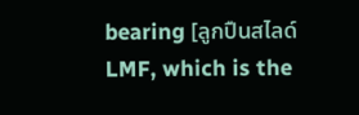bearing [ลูกปืนสไลด์ LMF, which is the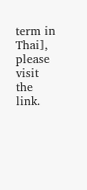term in Thai], please visit the link.